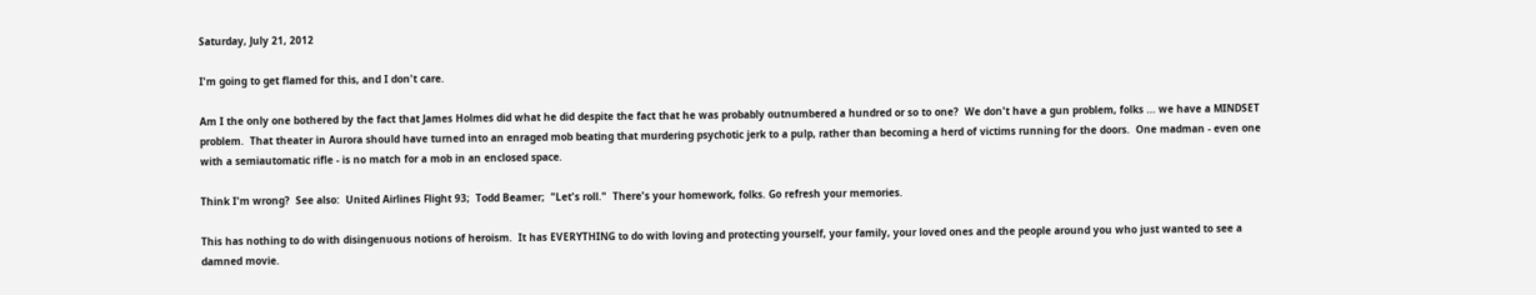Saturday, July 21, 2012

I'm going to get flamed for this, and I don't care.

Am I the only one bothered by the fact that James Holmes did what he did despite the fact that he was probably outnumbered a hundred or so to one?  We don't have a gun problem, folks ... we have a MINDSET problem.  That theater in Aurora should have turned into an enraged mob beating that murdering psychotic jerk to a pulp, rather than becoming a herd of victims running for the doors.  One madman - even one with a semiautomatic rifle - is no match for a mob in an enclosed space.

Think I'm wrong?  See also:  United Airlines Flight 93;  Todd Beamer;  "Let's roll."  There's your homework, folks. Go refresh your memories.

This has nothing to do with disingenuous notions of heroism.  It has EVERYTHING to do with loving and protecting yourself, your family, your loved ones and the people around you who just wanted to see a damned movie.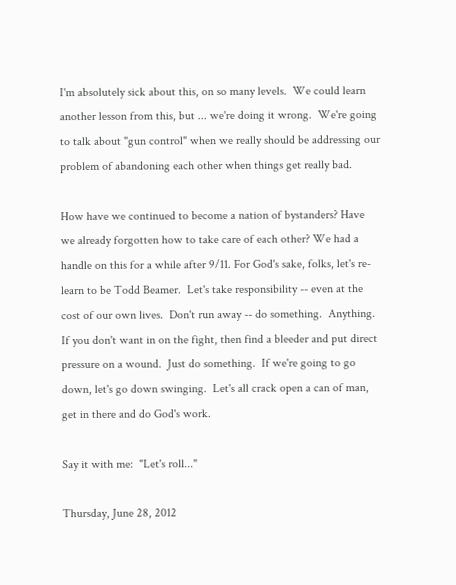I'm absolutely sick about this, on so many levels.  We could learn another lesson from this, but ... we're doing it wrong.  We're going to talk about "gun control" when we really should be addressing our problem of abandoning each other when things get really bad.

How have we continued to become a nation of bystanders? Have we already forgotten how to take care of each other? We had a handle on this for a while after 9/11. For God's sake, folks, let's re-learn to be Todd Beamer.  Let's take responsibility -- even at the cost of our own lives.  Don't run away -- do something.  Anything.  If you don't want in on the fight, then find a bleeder and put direct pressure on a wound.  Just do something.  If we're going to go down, let's go down swinging.  Let's all crack open a can of man, get in there and do God's work.

Say it with me:  "Let's roll..."

Thursday, June 28, 2012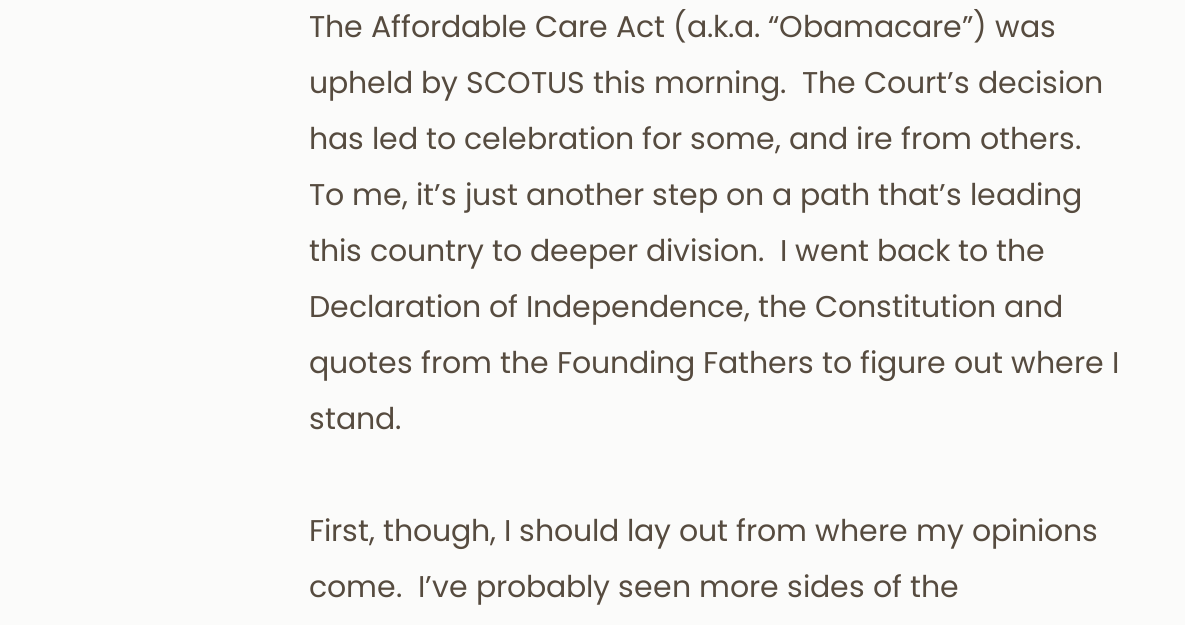The Affordable Care Act (a.k.a. “Obamacare”) was upheld by SCOTUS this morning.  The Court’s decision has led to celebration for some, and ire from others.  To me, it’s just another step on a path that’s leading this country to deeper division.  I went back to the Declaration of Independence, the Constitution and quotes from the Founding Fathers to figure out where I stand.

First, though, I should lay out from where my opinions come.  I’ve probably seen more sides of the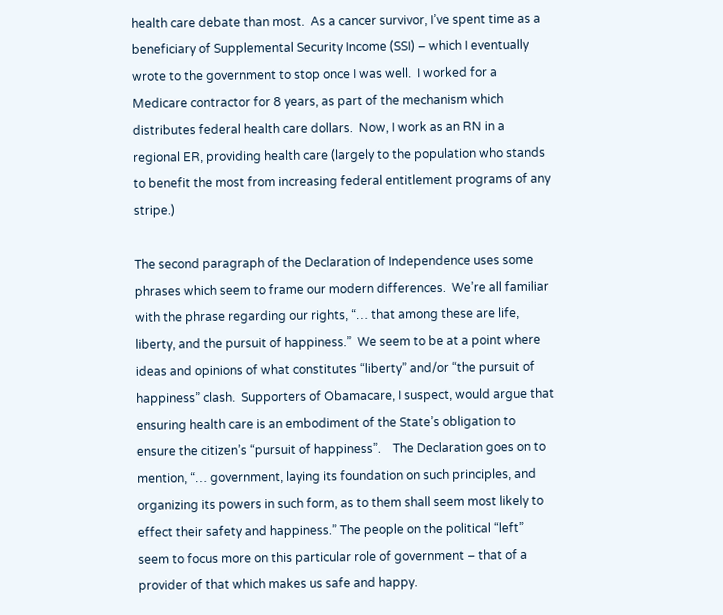health care debate than most.  As a cancer survivor, I’ve spent time as a beneficiary of Supplemental Security Income (SSI) – which I eventually wrote to the government to stop once I was well.  I worked for a Medicare contractor for 8 years, as part of the mechanism which distributes federal health care dollars.  Now, I work as an RN in a regional ER, providing health care (largely to the population who stands to benefit the most from increasing federal entitlement programs of any stripe.)

The second paragraph of the Declaration of Independence uses some phrases which seem to frame our modern differences.  We’re all familiar with the phrase regarding our rights, “… that among these are life, liberty, and the pursuit of happiness.”  We seem to be at a point where ideas and opinions of what constitutes “liberty” and/or “the pursuit of happiness” clash.  Supporters of Obamacare, I suspect, would argue that ensuring health care is an embodiment of the State’s obligation to ensure the citizen’s “pursuit of happiness”.    The Declaration goes on to mention, “… government, laying its foundation on such principles, and organizing its powers in such form, as to them shall seem most likely to effect their safety and happiness.” The people on the political “left” seem to focus more on this particular role of government – that of a provider of that which makes us safe and happy.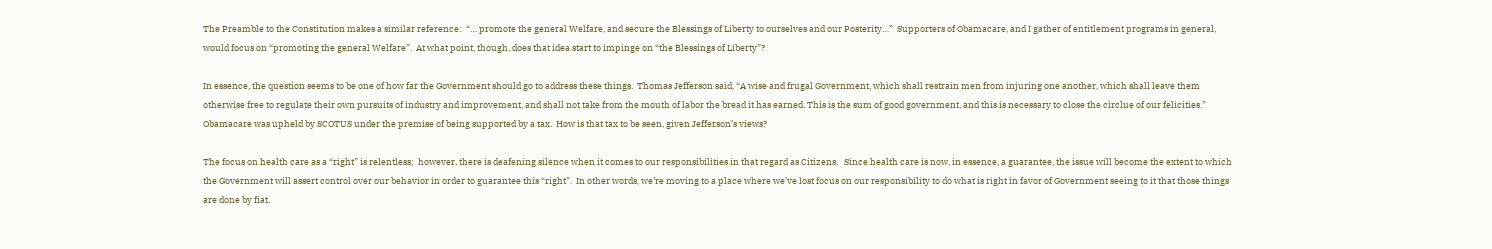The Preamble to the Constitution makes a similar reference:  “… promote the general Welfare, and secure the Blessings of Liberty to ourselves and our Posterity…”  Supporters of Obamacare, and I gather of entitlement programs in general, would focus on “promoting the general Welfare”.  At what point, though, does that idea start to impinge on “the Blessings of Liberty”?

In essence, the question seems to be one of how far the Government should go to address these things.  Thomas Jefferson said, “A wise and frugal Government, which shall restrain men from injuring one another, which shall leave them otherwise free to regulate their own pursuits of industry and improvement, and shall not take from the mouth of labor the bread it has earned. This is the sum of good government, and this is necessary to close the circlue of our felicities.”  Obamacare was upheld by SCOTUS under the premise of being supported by a tax.  How is that tax to be seen, given Jefferson’s views?

The focus on health care as a “right” is relentless;  however, there is deafening silence when it comes to our responsibilities in that regard as Citizens.   Since health care is now, in essence, a guarantee, the issue will become the extent to which the Government will assert control over our behavior in order to guarantee this “right”.  In other words, we’re moving to a place where we’ve lost focus on our responsibility to do what is right in favor of Government seeing to it that those things are done by fiat.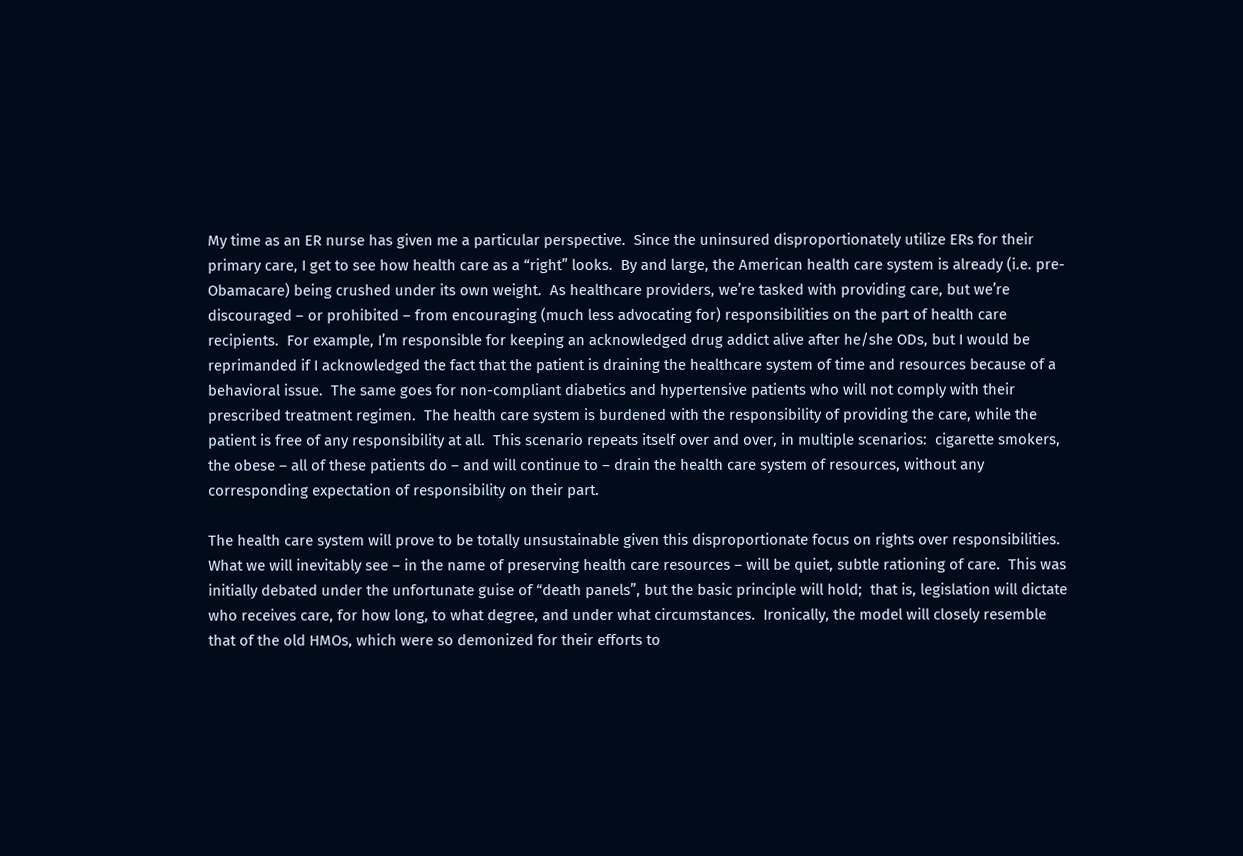My time as an ER nurse has given me a particular perspective.  Since the uninsured disproportionately utilize ERs for their primary care, I get to see how health care as a “right” looks.  By and large, the American health care system is already (i.e. pre-Obamacare) being crushed under its own weight.  As healthcare providers, we’re tasked with providing care, but we’re discouraged – or prohibited – from encouraging (much less advocating for) responsibilities on the part of health care recipients.  For example, I’m responsible for keeping an acknowledged drug addict alive after he/she ODs, but I would be reprimanded if I acknowledged the fact that the patient is draining the healthcare system of time and resources because of a behavioral issue.  The same goes for non-compliant diabetics and hypertensive patients who will not comply with their prescribed treatment regimen.  The health care system is burdened with the responsibility of providing the care, while the patient is free of any responsibility at all.  This scenario repeats itself over and over, in multiple scenarios:  cigarette smokers, the obese – all of these patients do – and will continue to – drain the health care system of resources, without any corresponding expectation of responsibility on their part.

The health care system will prove to be totally unsustainable given this disproportionate focus on rights over responsibilities.  What we will inevitably see – in the name of preserving health care resources – will be quiet, subtle rationing of care.  This was initially debated under the unfortunate guise of “death panels”, but the basic principle will hold;  that is, legislation will dictate who receives care, for how long, to what degree, and under what circumstances.  Ironically, the model will closely resemble that of the old HMOs, which were so demonized for their efforts to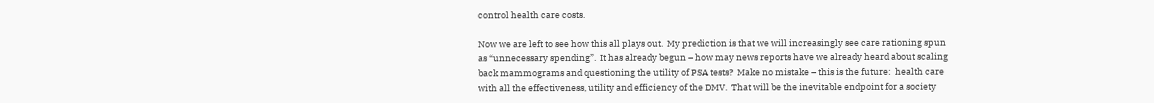control health care costs.

Now we are left to see how this all plays out.  My prediction is that we will increasingly see care rationing spun as “unnecessary spending”.  It has already begun – how may news reports have we already heard about scaling back mammograms and questioning the utility of PSA tests?  Make no mistake – this is the future:  health care with all the effectiveness, utility and efficiency of the DMV.  That will be the inevitable endpoint for a society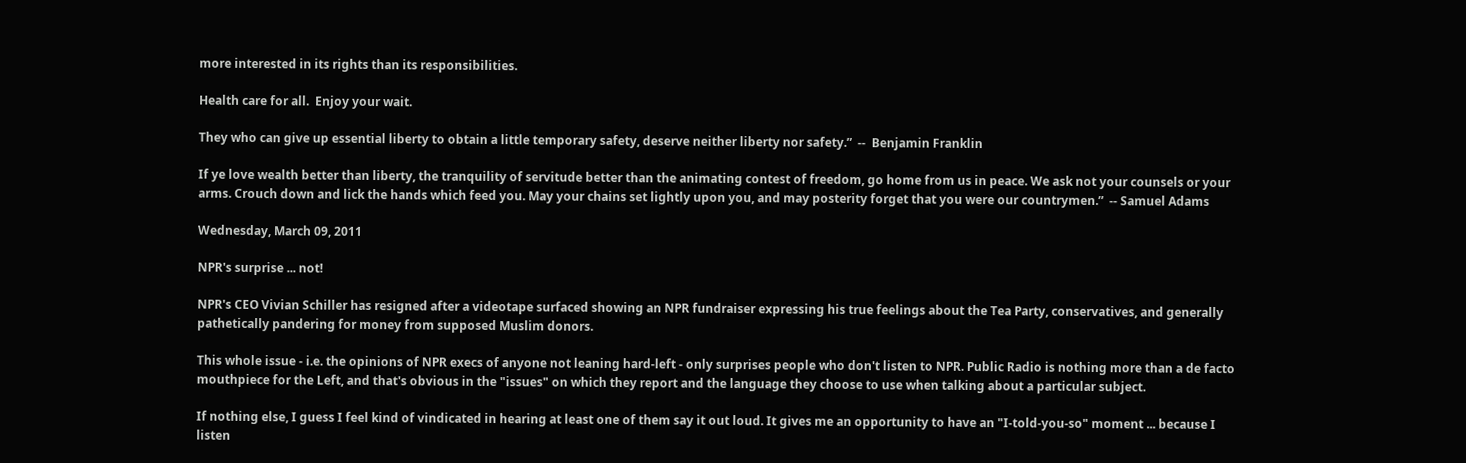more interested in its rights than its responsibilities.

Health care for all.  Enjoy your wait.

They who can give up essential liberty to obtain a little temporary safety, deserve neither liberty nor safety.”  --  Benjamin Franklin

If ye love wealth better than liberty, the tranquility of servitude better than the animating contest of freedom, go home from us in peace. We ask not your counsels or your arms. Crouch down and lick the hands which feed you. May your chains set lightly upon you, and may posterity forget that you were our countrymen.”  -- Samuel Adams

Wednesday, March 09, 2011

NPR's surprise ... not!

NPR's CEO Vivian Schiller has resigned after a videotape surfaced showing an NPR fundraiser expressing his true feelings about the Tea Party, conservatives, and generally pathetically pandering for money from supposed Muslim donors.

This whole issue - i.e. the opinions of NPR execs of anyone not leaning hard-left - only surprises people who don't listen to NPR. Public Radio is nothing more than a de facto mouthpiece for the Left, and that's obvious in the "issues" on which they report and the language they choose to use when talking about a particular subject.

If nothing else, I guess I feel kind of vindicated in hearing at least one of them say it out loud. It gives me an opportunity to have an "I-told-you-so" moment ... because I listen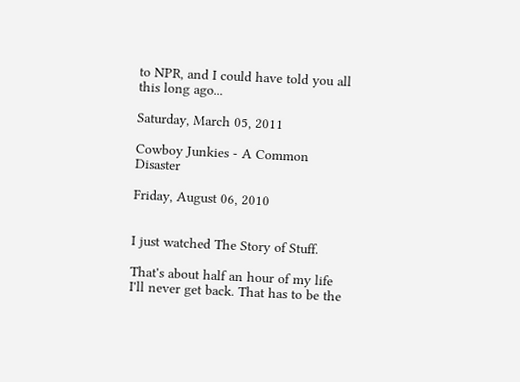to NPR, and I could have told you all this long ago...

Saturday, March 05, 2011

Cowboy Junkies - A Common Disaster

Friday, August 06, 2010


I just watched The Story of Stuff.

That's about half an hour of my life I'll never get back. That has to be the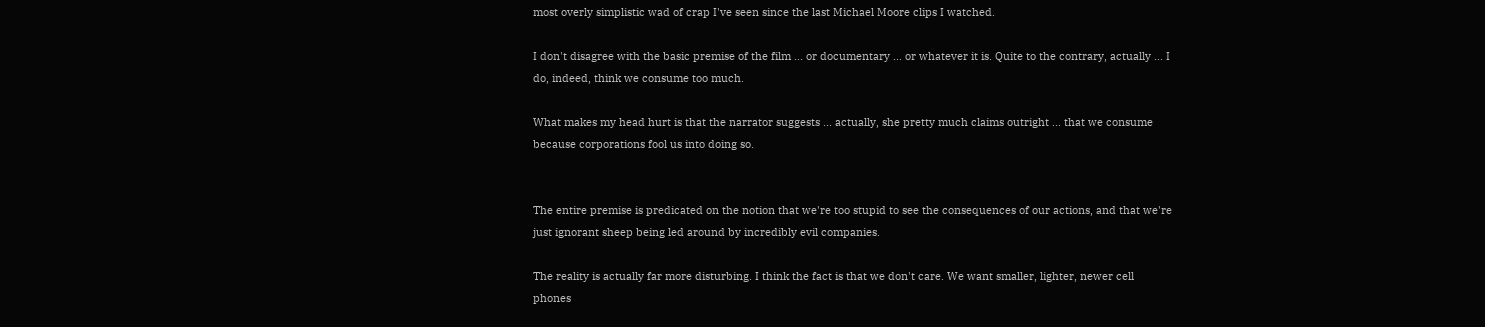most overly simplistic wad of crap I've seen since the last Michael Moore clips I watched.

I don't disagree with the basic premise of the film ... or documentary ... or whatever it is. Quite to the contrary, actually ... I do, indeed, think we consume too much.

What makes my head hurt is that the narrator suggests ... actually, she pretty much claims outright ... that we consume because corporations fool us into doing so.


The entire premise is predicated on the notion that we're too stupid to see the consequences of our actions, and that we're just ignorant sheep being led around by incredibly evil companies.

The reality is actually far more disturbing. I think the fact is that we don't care. We want smaller, lighter, newer cell phones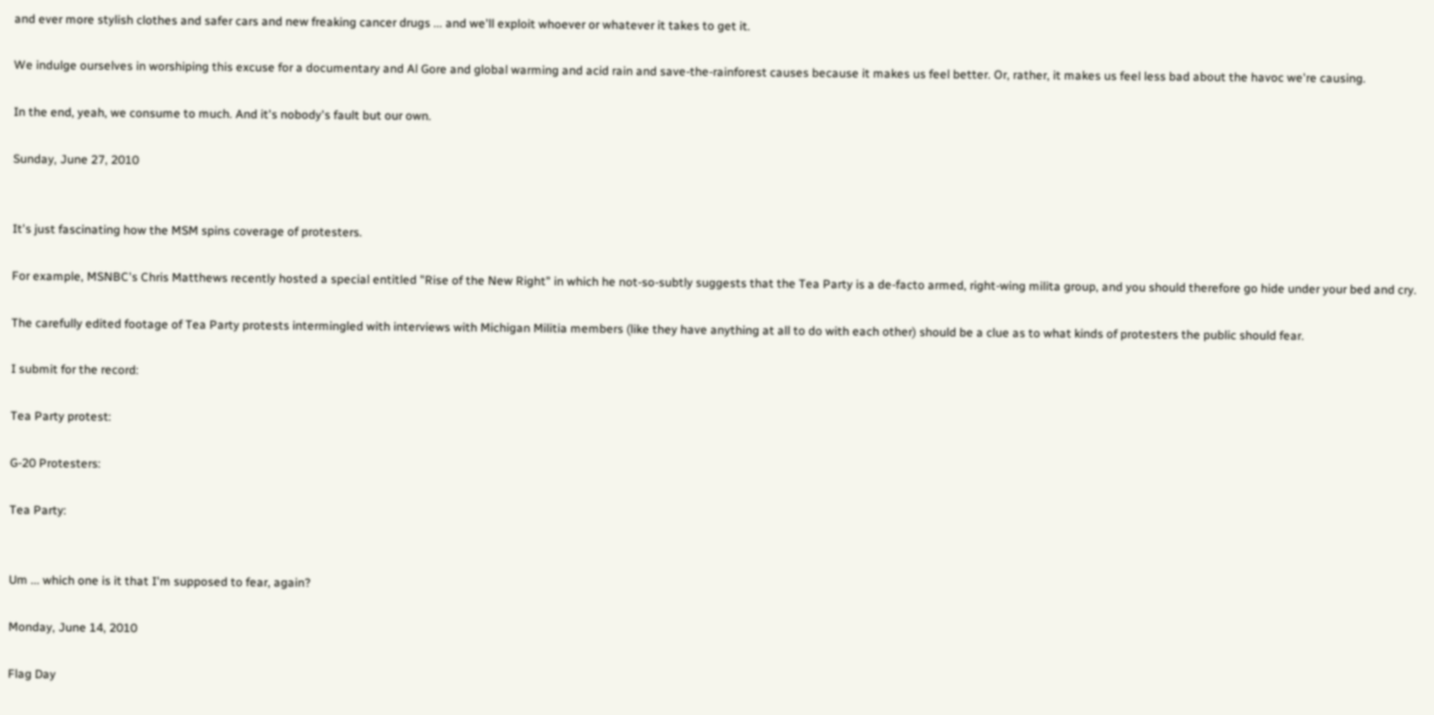and ever more stylish clothes and safer cars and new freaking cancer drugs ... and we'll exploit whoever or whatever it takes to get it.

We indulge ourselves in worshiping this excuse for a documentary and Al Gore and global warming and acid rain and save-the-rainforest causes because it makes us feel better. Or, rather, it makes us feel less bad about the havoc we're causing.

In the end, yeah, we consume to much. And it's nobody's fault but our own.

Sunday, June 27, 2010


It's just fascinating how the MSM spins coverage of protesters.

For example, MSNBC's Chris Matthews recently hosted a special entitled "Rise of the New Right" in which he not-so-subtly suggests that the Tea Party is a de-facto armed, right-wing milita group, and you should therefore go hide under your bed and cry.

The carefully edited footage of Tea Party protests intermingled with interviews with Michigan Militia members (like they have anything at all to do with each other) should be a clue as to what kinds of protesters the public should fear.

I submit for the record:

Tea Party protest:

G-20 Protesters:

Tea Party:


Um ... which one is it that I'm supposed to fear, again?

Monday, June 14, 2010

Flag Day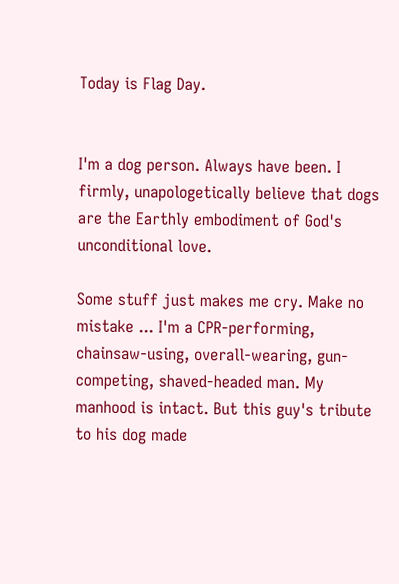Today is Flag Day.


I'm a dog person. Always have been. I firmly, unapologetically believe that dogs are the Earthly embodiment of God's unconditional love.

Some stuff just makes me cry. Make no mistake ... I'm a CPR-performing, chainsaw-using, overall-wearing, gun-competing, shaved-headed man. My manhood is intact. But this guy's tribute to his dog made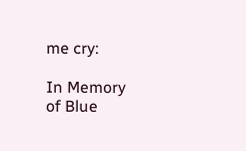me cry:

In Memory of Blue